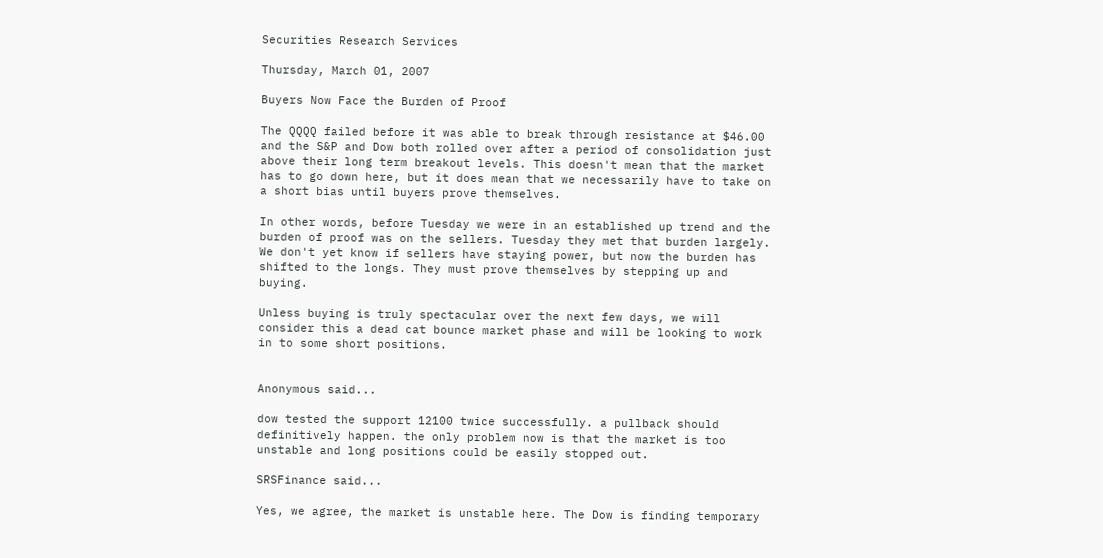Securities Research Services

Thursday, March 01, 2007

Buyers Now Face the Burden of Proof

The QQQQ failed before it was able to break through resistance at $46.00 and the S&P and Dow both rolled over after a period of consolidation just above their long term breakout levels. This doesn't mean that the market has to go down here, but it does mean that we necessarily have to take on a short bias until buyers prove themselves.

In other words, before Tuesday we were in an established up trend and the burden of proof was on the sellers. Tuesday they met that burden largely. We don't yet know if sellers have staying power, but now the burden has shifted to the longs. They must prove themselves by stepping up and buying.

Unless buying is truly spectacular over the next few days, we will consider this a dead cat bounce market phase and will be looking to work in to some short positions.


Anonymous said...

dow tested the support 12100 twice successfully. a pullback should definitively happen. the only problem now is that the market is too unstable and long positions could be easily stopped out.

SRSFinance said...

Yes, we agree, the market is unstable here. The Dow is finding temporary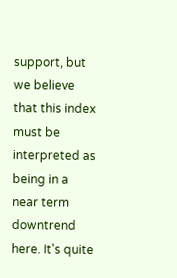support, but we believe that this index must be interpreted as being in a near term downtrend here. It's quite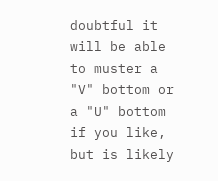doubtful it will be able to muster a "V" bottom or a "U" bottom if you like, but is likely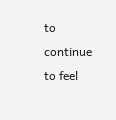to continue to feel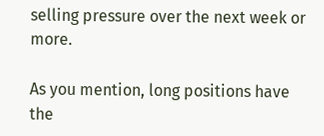selling pressure over the next week or more.

As you mention, long positions have the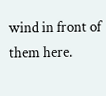wind in front of them here.